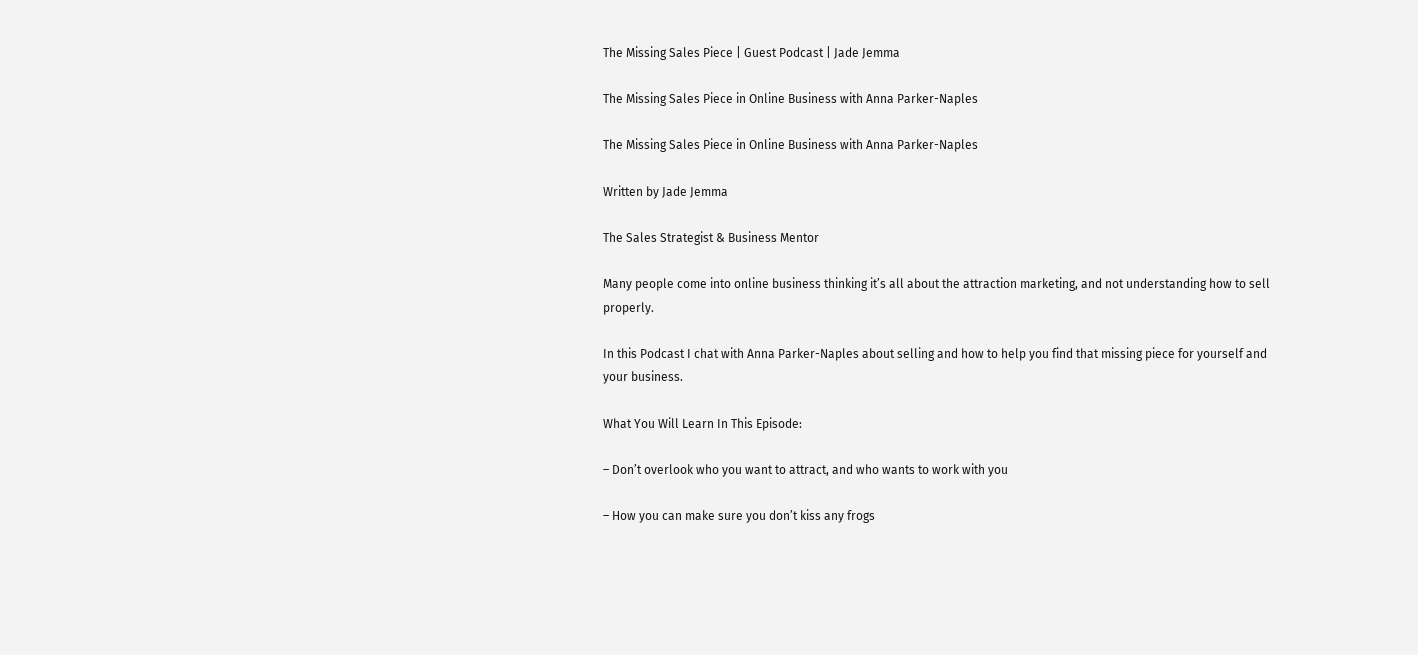The Missing Sales Piece | Guest Podcast | Jade Jemma

The Missing Sales Piece in Online Business with Anna Parker-Naples

The Missing Sales Piece in Online Business with Anna Parker-Naples

Written by Jade Jemma

The Sales Strategist & Business Mentor

Many people come into online business thinking it’s all about the attraction marketing, and not understanding how to sell properly.

In this Podcast I chat with Anna Parker-Naples about selling and how to help you find that missing piece for yourself and your business.

What You Will Learn In This Episode:

– Don’t overlook who you want to attract, and who wants to work with you

– How you can make sure you don’t kiss any frogs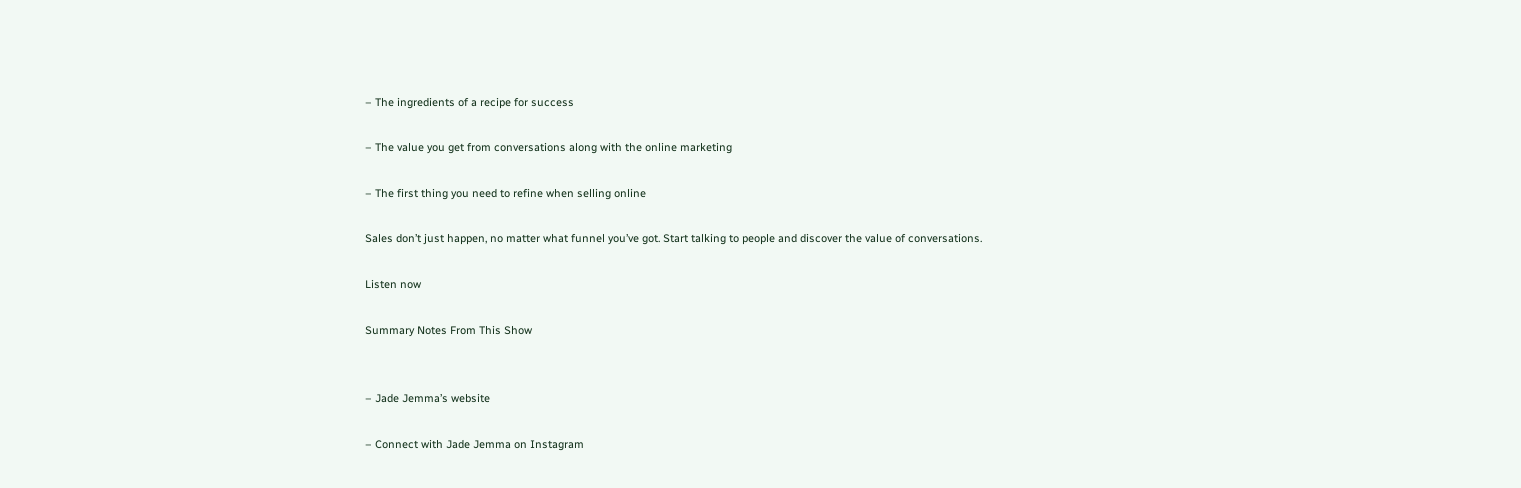– The ingredients of a recipe for success

– The value you get from conversations along with the online marketing

– The first thing you need to refine when selling online

Sales don’t just happen, no matter what funnel you’ve got. Start talking to people and discover the value of conversations.

Listen now

Summary Notes From This Show


– Jade Jemma’s website

– Connect with Jade Jemma on Instagram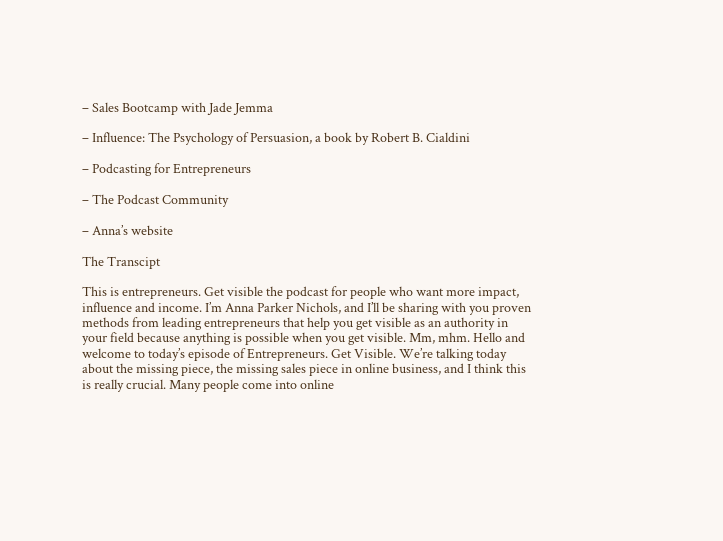– Sales Bootcamp with Jade Jemma

– Influence: The Psychology of Persuasion, a book by Robert B. Cialdini

– Podcasting for Entrepreneurs

– The Podcast Community

– Anna’s website

The Transcipt

This is entrepreneurs. Get visible the podcast for people who want more impact, influence and income. I’m Anna Parker Nichols, and I’ll be sharing with you proven methods from leading entrepreneurs that help you get visible as an authority in your field because anything is possible when you get visible. Mm, mhm. Hello and welcome to today’s episode of Entrepreneurs. Get Visible. We’re talking today about the missing piece, the missing sales piece in online business, and I think this is really crucial. Many people come into online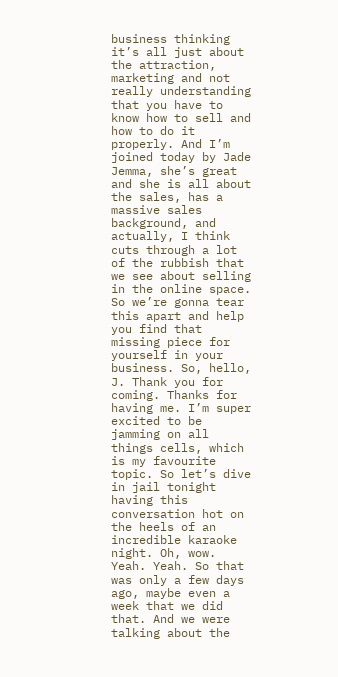business thinking it’s all just about the attraction, marketing and not really understanding that you have to know how to sell and how to do it properly. And I’m joined today by Jade Jemma, she’s great and she is all about the sales, has a massive sales background, and actually, I think cuts through a lot of the rubbish that we see about selling in the online space. So we’re gonna tear this apart and help you find that missing piece for yourself in your business. So, hello, J. Thank you for coming. Thanks for having me. I’m super excited to be jamming on all things cells, which is my favourite topic. So let’s dive in jail tonight having this conversation hot on the heels of an incredible karaoke night. Oh, wow. Yeah. Yeah. So that was only a few days ago, maybe even a week that we did that. And we were talking about the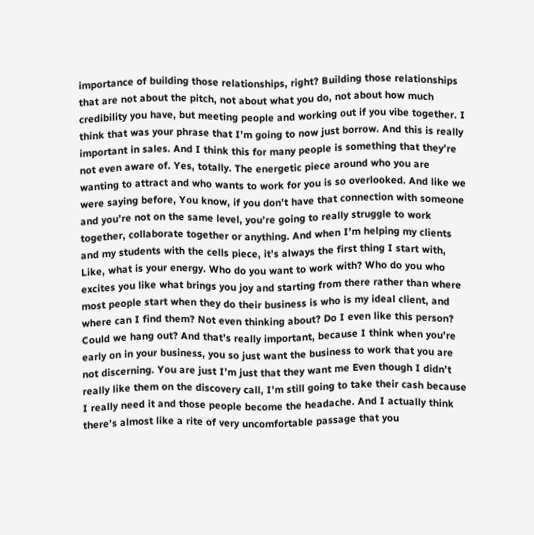importance of building those relationships, right? Building those relationships that are not about the pitch, not about what you do, not about how much credibility you have, but meeting people and working out if you vibe together. I think that was your phrase that I’m going to now just borrow. And this is really important in sales. And I think this for many people is something that they’re not even aware of. Yes, totally. The energetic piece around who you are wanting to attract and who wants to work for you is so overlooked. And like we were saying before, You know, if you don’t have that connection with someone and you’re not on the same level, you’re going to really struggle to work together, collaborate together or anything. And when I’m helping my clients and my students with the cells piece, it’s always the first thing I start with, Like, what is your energy. Who do you want to work with? Who do you who excites you like what brings you joy and starting from there rather than where most people start when they do their business is who is my ideal client, and where can I find them? Not even thinking about? Do I even like this person? Could we hang out? And that’s really important, because I think when you’re early on in your business, you so just want the business to work that you are not discerning. You are just I’m just that they want me Even though I didn’t really like them on the discovery call, I’m still going to take their cash because I really need it and those people become the headache. And I actually think there’s almost like a rite of very uncomfortable passage that you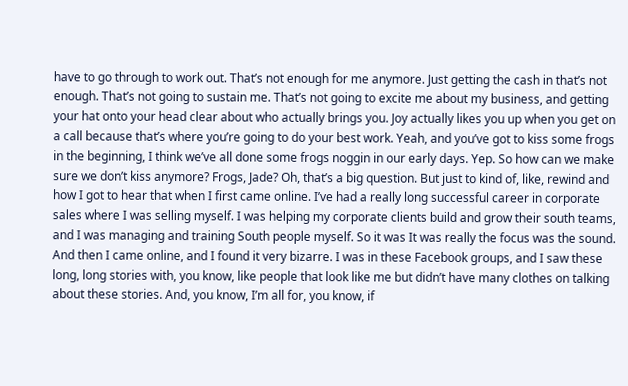have to go through to work out. That’s not enough for me anymore. Just getting the cash in that’s not enough. That’s not going to sustain me. That’s not going to excite me about my business, and getting your hat onto your head clear about who actually brings you. Joy actually likes you up when you get on a call because that’s where you’re going to do your best work. Yeah, and you’ve got to kiss some frogs in the beginning, I think we’ve all done some frogs noggin in our early days. Yep. So how can we make sure we don’t kiss anymore? Frogs, Jade? Oh, that’s a big question. But just to kind of, like, rewind and how I got to hear that when I first came online. I’ve had a really long successful career in corporate sales where I was selling myself. I was helping my corporate clients build and grow their south teams, and I was managing and training South people myself. So it was It was really the focus was the sound. And then I came online, and I found it very bizarre. I was in these Facebook groups, and I saw these long, long stories with, you know, like people that look like me but didn’t have many clothes on talking about these stories. And, you know, I’m all for, you know, if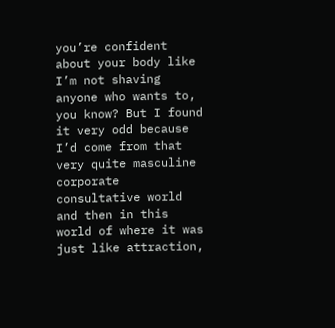you’re confident about your body like I’m not shaving anyone who wants to, you know? But I found it very odd because I’d come from that very quite masculine corporate consultative world and then in this world of where it was just like attraction,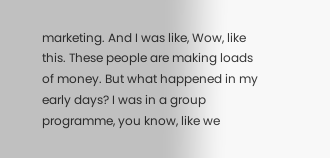marketing. And I was like, Wow, like this. These people are making loads of money. But what happened in my early days? I was in a group programme, you know, like we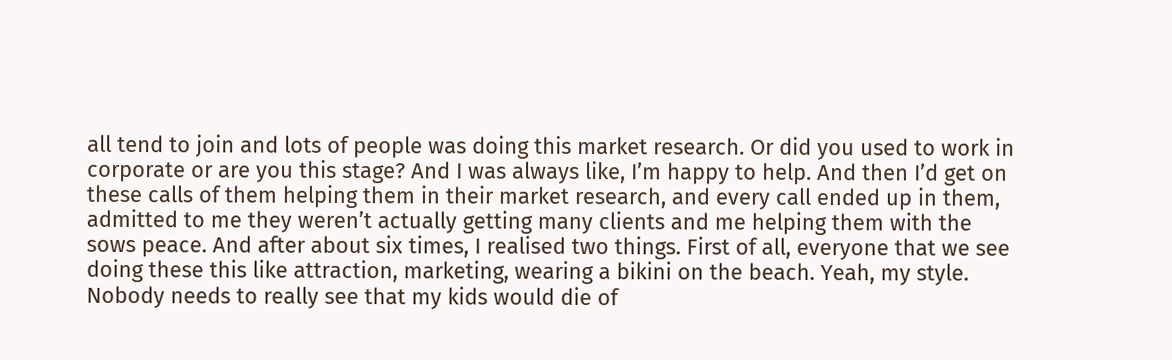all tend to join and lots of people was doing this market research. Or did you used to work in corporate or are you this stage? And I was always like, I’m happy to help. And then I’d get on these calls of them helping them in their market research, and every call ended up in them, admitted to me they weren’t actually getting many clients and me helping them with the sows peace. And after about six times, I realised two things. First of all, everyone that we see doing these this like attraction, marketing, wearing a bikini on the beach. Yeah, my style. Nobody needs to really see that my kids would die of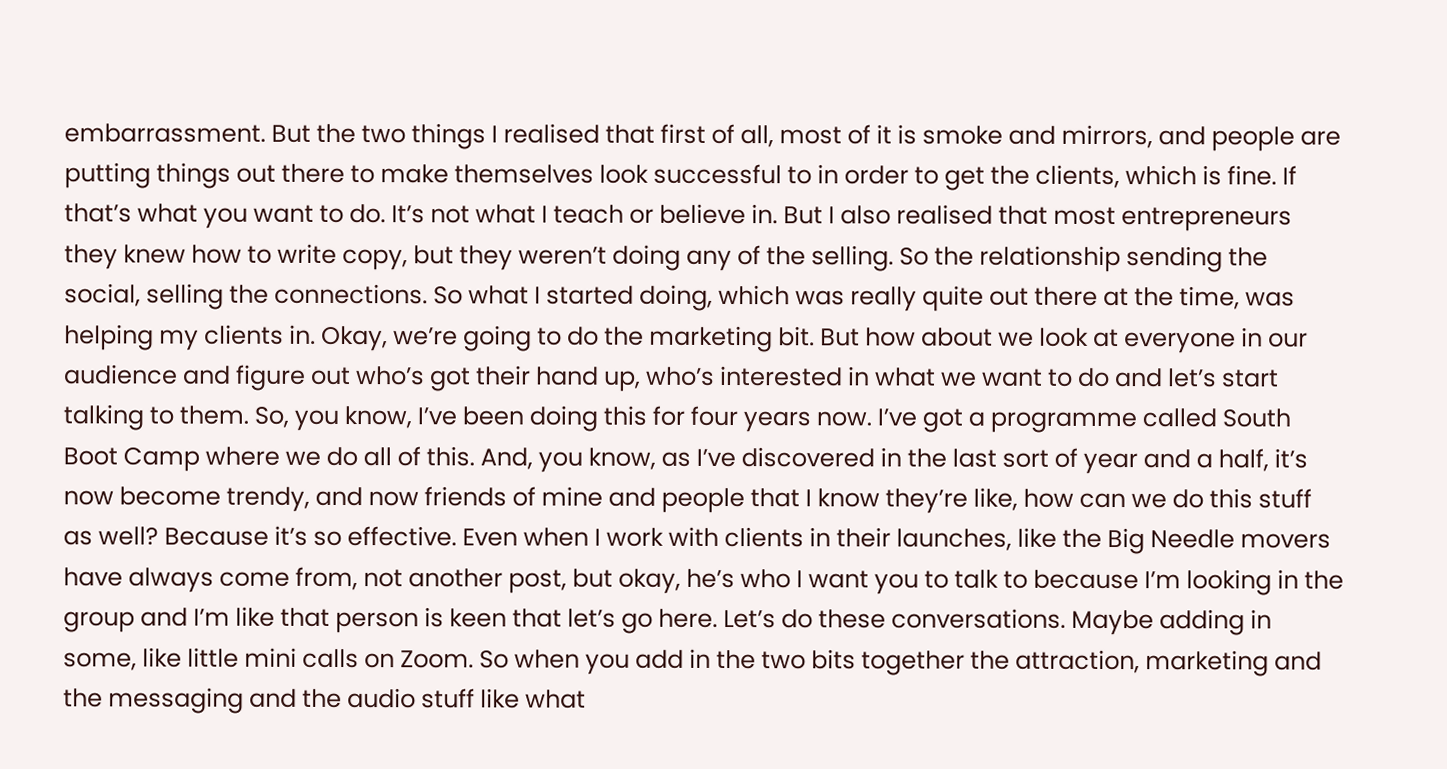embarrassment. But the two things I realised that first of all, most of it is smoke and mirrors, and people are putting things out there to make themselves look successful to in order to get the clients, which is fine. If that’s what you want to do. It’s not what I teach or believe in. But I also realised that most entrepreneurs they knew how to write copy, but they weren’t doing any of the selling. So the relationship sending the social, selling the connections. So what I started doing, which was really quite out there at the time, was helping my clients in. Okay, we’re going to do the marketing bit. But how about we look at everyone in our audience and figure out who’s got their hand up, who’s interested in what we want to do and let’s start talking to them. So, you know, I’ve been doing this for four years now. I’ve got a programme called South Boot Camp where we do all of this. And, you know, as I’ve discovered in the last sort of year and a half, it’s now become trendy, and now friends of mine and people that I know they’re like, how can we do this stuff as well? Because it’s so effective. Even when I work with clients in their launches, like the Big Needle movers have always come from, not another post, but okay, he’s who I want you to talk to because I’m looking in the group and I’m like that person is keen that let’s go here. Let’s do these conversations. Maybe adding in some, like little mini calls on Zoom. So when you add in the two bits together the attraction, marketing and the messaging and the audio stuff like what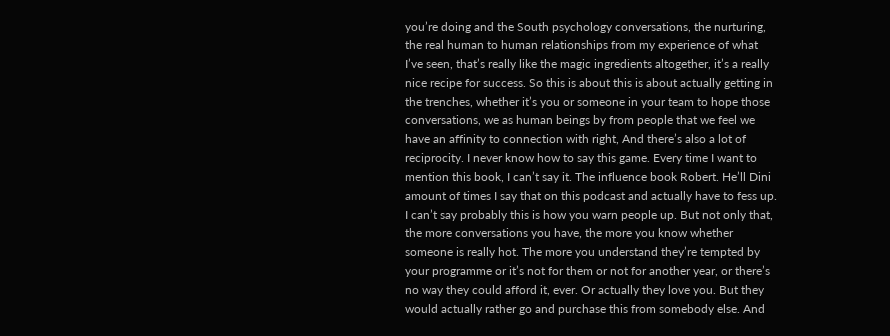you’re doing and the South psychology conversations, the nurturing, the real human to human relationships from my experience of what I’ve seen, that’s really like the magic ingredients altogether, it’s a really nice recipe for success. So this is about this is about actually getting in the trenches, whether it’s you or someone in your team to hope those conversations, we as human beings by from people that we feel we have an affinity to connection with right, And there’s also a lot of reciprocity. I never know how to say this game. Every time I want to mention this book, I can’t say it. The influence book Robert. He’ll Dini amount of times I say that on this podcast and actually have to fess up. I can’t say probably this is how you warn people up. But not only that, the more conversations you have, the more you know whether someone is really hot. The more you understand they’re tempted by your programme or it’s not for them or not for another year, or there’s no way they could afford it, ever. Or actually they love you. But they would actually rather go and purchase this from somebody else. And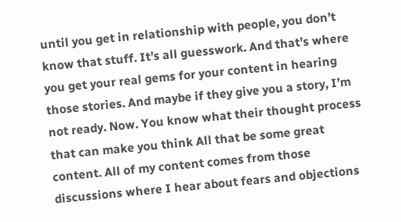until you get in relationship with people, you don’t know that stuff. It’s all guesswork. And that’s where you get your real gems for your content in hearing those stories. And maybe if they give you a story, I’m not ready. Now. You know what their thought process that can make you think All that be some great content. All of my content comes from those discussions where I hear about fears and objections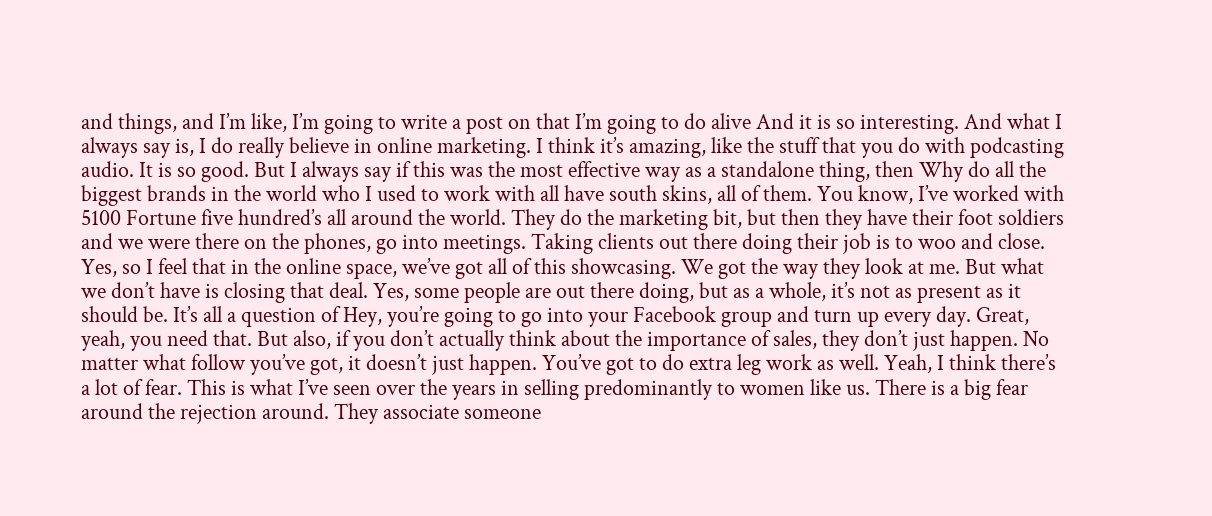and things, and I’m like, I’m going to write a post on that I’m going to do alive And it is so interesting. And what I always say is, I do really believe in online marketing. I think it’s amazing, like the stuff that you do with podcasting audio. It is so good. But I always say if this was the most effective way as a standalone thing, then Why do all the biggest brands in the world who I used to work with all have south skins, all of them. You know, I’ve worked with 5100 Fortune five hundred’s all around the world. They do the marketing bit, but then they have their foot soldiers and we were there on the phones, go into meetings. Taking clients out there doing their job is to woo and close. Yes, so I feel that in the online space, we’ve got all of this showcasing. We got the way they look at me. But what we don’t have is closing that deal. Yes, some people are out there doing, but as a whole, it’s not as present as it should be. It’s all a question of Hey, you’re going to go into your Facebook group and turn up every day. Great, yeah, you need that. But also, if you don’t actually think about the importance of sales, they don’t just happen. No matter what follow you’ve got, it doesn’t just happen. You’ve got to do extra leg work as well. Yeah, I think there’s a lot of fear. This is what I’ve seen over the years in selling predominantly to women like us. There is a big fear around the rejection around. They associate someone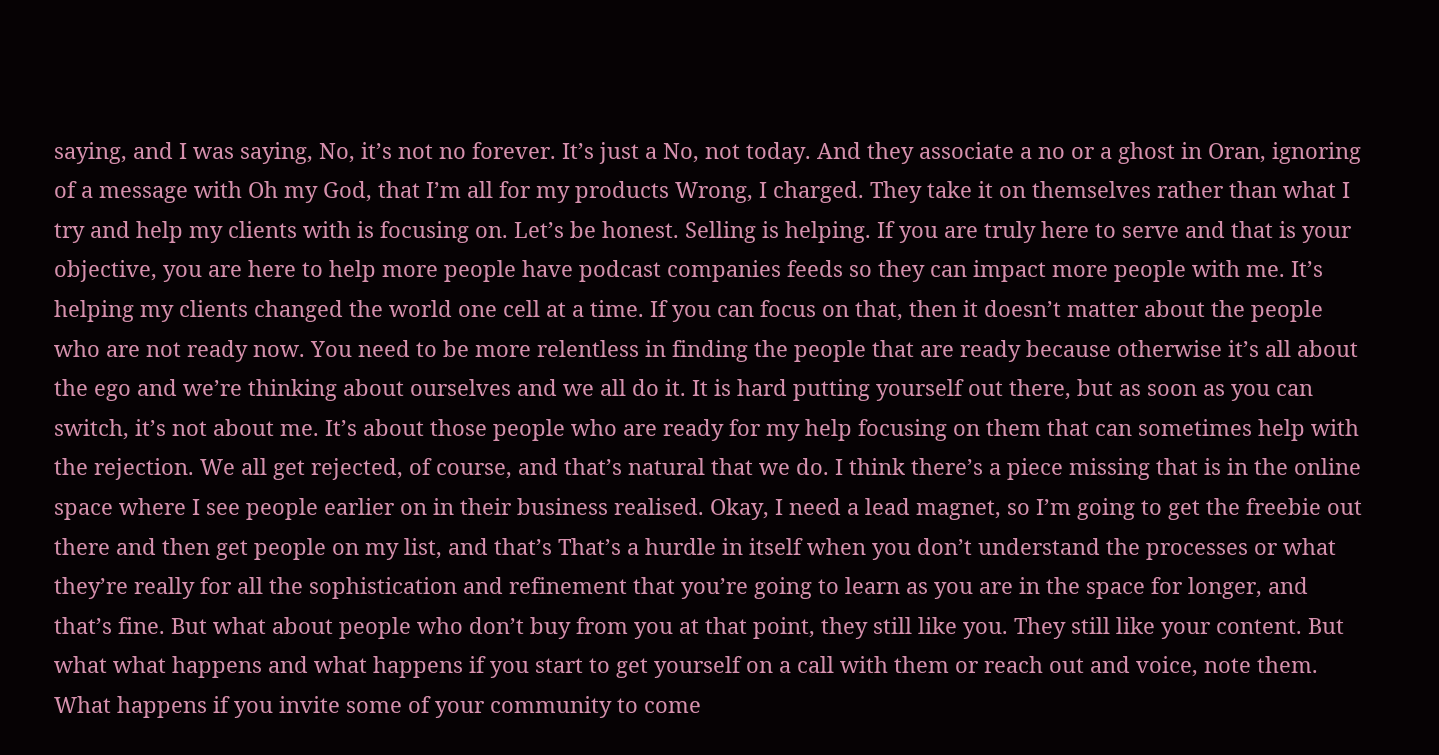saying, and I was saying, No, it’s not no forever. It’s just a No, not today. And they associate a no or a ghost in Oran, ignoring of a message with Oh my God, that I’m all for my products Wrong, I charged. They take it on themselves rather than what I try and help my clients with is focusing on. Let’s be honest. Selling is helping. If you are truly here to serve and that is your objective, you are here to help more people have podcast companies feeds so they can impact more people with me. It’s helping my clients changed the world one cell at a time. If you can focus on that, then it doesn’t matter about the people who are not ready now. You need to be more relentless in finding the people that are ready because otherwise it’s all about the ego and we’re thinking about ourselves and we all do it. It is hard putting yourself out there, but as soon as you can switch, it’s not about me. It’s about those people who are ready for my help focusing on them that can sometimes help with the rejection. We all get rejected, of course, and that’s natural that we do. I think there’s a piece missing that is in the online space where I see people earlier on in their business realised. Okay, I need a lead magnet, so I’m going to get the freebie out there and then get people on my list, and that’s That’s a hurdle in itself when you don’t understand the processes or what they’re really for all the sophistication and refinement that you’re going to learn as you are in the space for longer, and that’s fine. But what about people who don’t buy from you at that point, they still like you. They still like your content. But what what happens and what happens if you start to get yourself on a call with them or reach out and voice, note them. What happens if you invite some of your community to come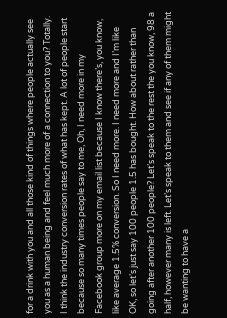for a drink with you and all those kind of things where people actually see you as a human being and feel much more of a connection to you? Totally. I think the industry conversion rates of what has kept. A lot of people start because so many times people say to me, Oh, I need more in my Facebook group more on my email list because I know there’s, you know, like average 1.5% conversion. So I need more. I need more and I’m like OK, so let’s just say 100 people 1.5 has bought. How about rather than going after another 100 people? Let’s speak to the rest the you know, 98 a half, however many is left. Let’s speak to them and see if any of them might be wanting to have a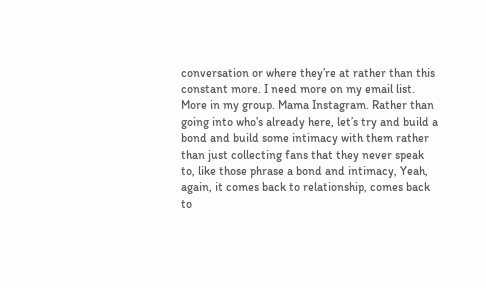conversation or where they’re at rather than this constant more. I need more on my email list. More in my group. Mama Instagram. Rather than going into who’s already here, let’s try and build a bond and build some intimacy with them rather than just collecting fans that they never speak to, like those phrase a bond and intimacy, Yeah, again, it comes back to relationship, comes back to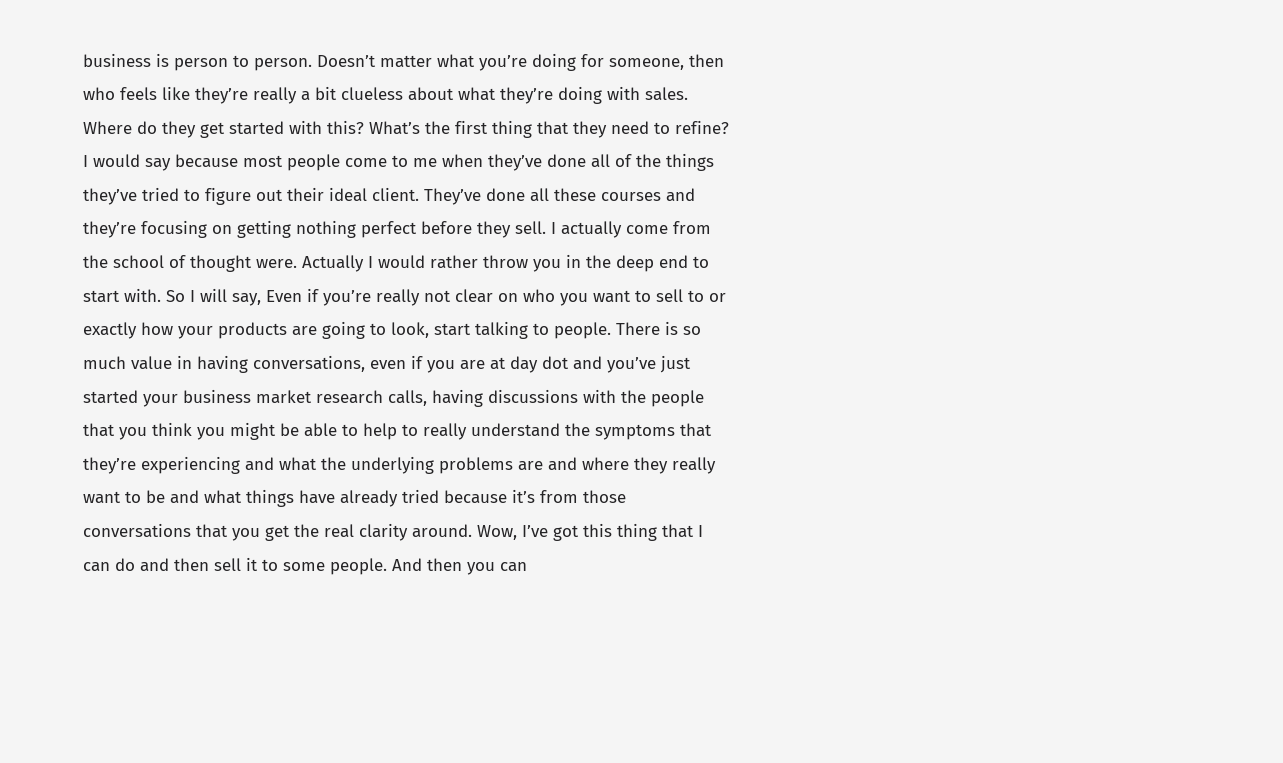business is person to person. Doesn’t matter what you’re doing for someone, then who feels like they’re really a bit clueless about what they’re doing with sales. Where do they get started with this? What’s the first thing that they need to refine? I would say because most people come to me when they’ve done all of the things they’ve tried to figure out their ideal client. They’ve done all these courses and they’re focusing on getting nothing perfect before they sell. I actually come from the school of thought were. Actually I would rather throw you in the deep end to start with. So I will say, Even if you’re really not clear on who you want to sell to or exactly how your products are going to look, start talking to people. There is so much value in having conversations, even if you are at day dot and you’ve just started your business market research calls, having discussions with the people that you think you might be able to help to really understand the symptoms that they’re experiencing and what the underlying problems are and where they really want to be and what things have already tried because it’s from those conversations that you get the real clarity around. Wow, I’ve got this thing that I can do and then sell it to some people. And then you can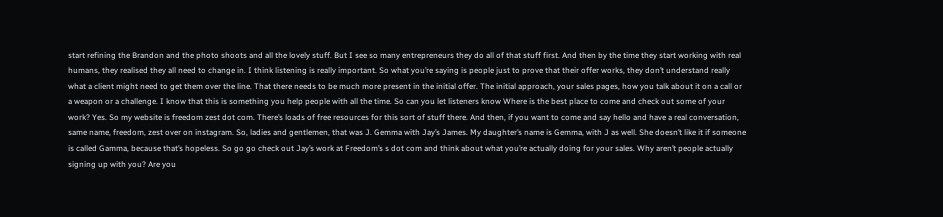start refining the Brandon and the photo shoots and all the lovely stuff. But I see so many entrepreneurs they do all of that stuff first. And then by the time they start working with real humans, they realised they all need to change in. I think listening is really important. So what you’re saying is people just to prove that their offer works, they don’t understand really what a client might need to get them over the line. That there needs to be much more present in the initial offer. The initial approach, your sales pages, how you talk about it on a call or a weapon or a challenge. I know that this is something you help people with all the time. So can you let listeners know Where is the best place to come and check out some of your work? Yes. So my website is freedom zest dot com. There’s loads of free resources for this sort of stuff there. And then, if you want to come and say hello and have a real conversation, same name, freedom, zest over on instagram. So, ladies and gentlemen, that was J. Gemma with Jay’s James. My daughter’s name is Gemma, with J as well. She doesn’t like it if someone is called Gamma, because that’s hopeless. So go go check out Jay’s work at Freedom’s s dot com and think about what you’re actually doing for your sales. Why aren’t people actually signing up with you? Are you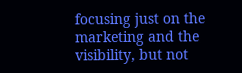focusing just on the marketing and the visibility, but not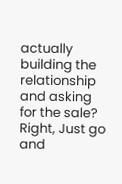actually building the relationship and asking for the sale? Right, Just go and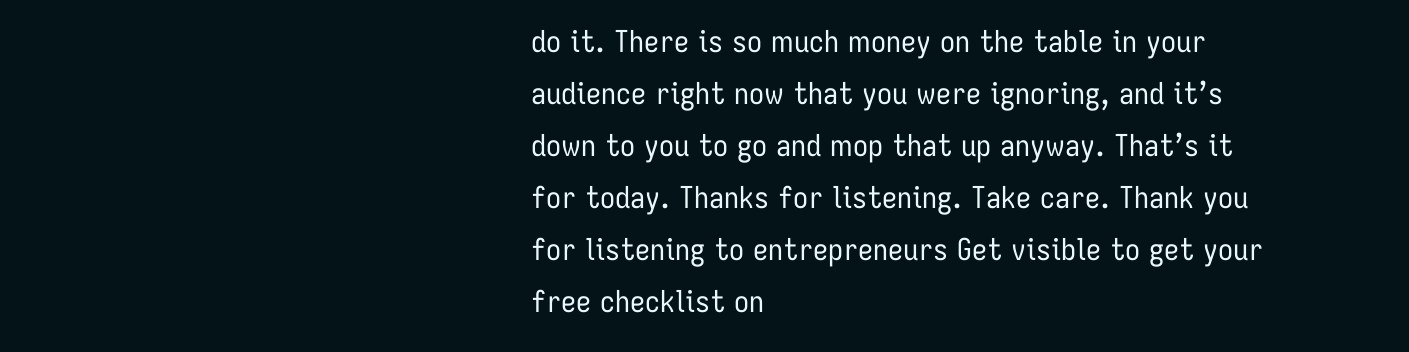do it. There is so much money on the table in your audience right now that you were ignoring, and it’s down to you to go and mop that up anyway. That’s it for today. Thanks for listening. Take care. Thank you for listening to entrepreneurs Get visible to get your free checklist on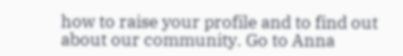how to raise your profile and to find out about our community. Go to Anna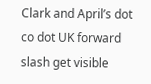Clark and April’s dot co dot UK forward slash get visible